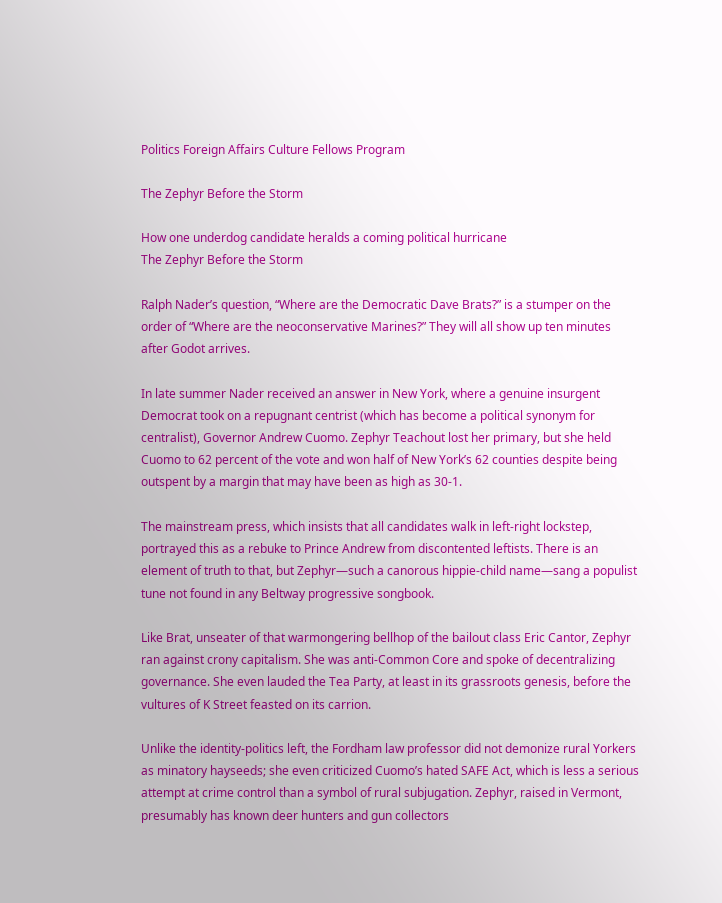Politics Foreign Affairs Culture Fellows Program

The Zephyr Before the Storm

How one underdog candidate heralds a coming political hurricane
The Zephyr Before the Storm

Ralph Nader’s question, “Where are the Democratic Dave Brats?” is a stumper on the order of “Where are the neoconservative Marines?” They will all show up ten minutes after Godot arrives.

In late summer Nader received an answer in New York, where a genuine insurgent Democrat took on a repugnant centrist (which has become a political synonym for centralist), Governor Andrew Cuomo. Zephyr Teachout lost her primary, but she held Cuomo to 62 percent of the vote and won half of New York’s 62 counties despite being outspent by a margin that may have been as high as 30-1.

The mainstream press, which insists that all candidates walk in left-right lockstep, portrayed this as a rebuke to Prince Andrew from discontented leftists. There is an element of truth to that, but Zephyr—such a canorous hippie-child name—sang a populist tune not found in any Beltway progressive songbook.

Like Brat, unseater of that warmongering bellhop of the bailout class Eric Cantor, Zephyr ran against crony capitalism. She was anti-Common Core and spoke of decentralizing governance. She even lauded the Tea Party, at least in its grassroots genesis, before the vultures of K Street feasted on its carrion.

Unlike the identity-politics left, the Fordham law professor did not demonize rural Yorkers as minatory hayseeds; she even criticized Cuomo’s hated SAFE Act, which is less a serious attempt at crime control than a symbol of rural subjugation. Zephyr, raised in Vermont, presumably has known deer hunters and gun collectors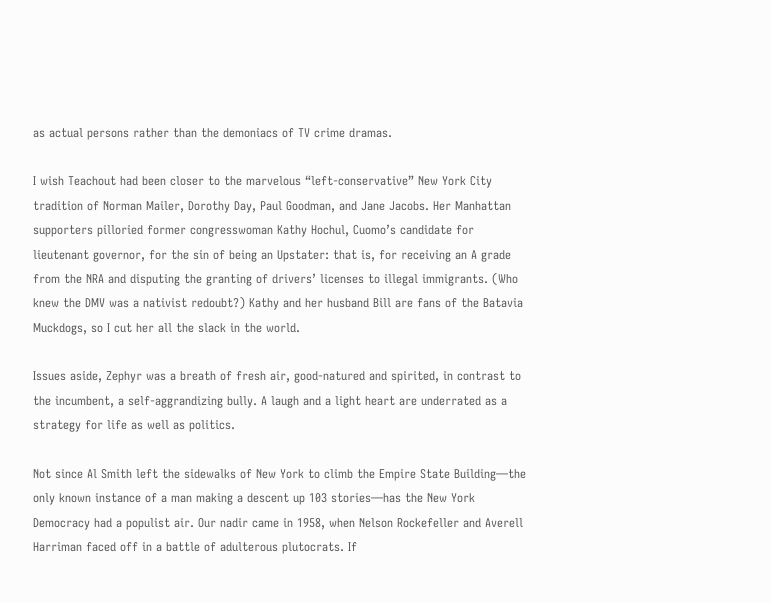as actual persons rather than the demoniacs of TV crime dramas.

I wish Teachout had been closer to the marvelous “left-conservative” New York City tradition of Norman Mailer, Dorothy Day, Paul Goodman, and Jane Jacobs. Her Manhattan supporters pilloried former congresswoman Kathy Hochul, Cuomo’s candidate for lieutenant governor, for the sin of being an Upstater: that is, for receiving an A grade from the NRA and disputing the granting of drivers’ licenses to illegal immigrants. (Who knew the DMV was a nativist redoubt?) Kathy and her husband Bill are fans of the Batavia Muckdogs, so I cut her all the slack in the world.

Issues aside, Zephyr was a breath of fresh air, good-natured and spirited, in contrast to the incumbent, a self-aggrandizing bully. A laugh and a light heart are underrated as a strategy for life as well as politics.

Not since Al Smith left the sidewalks of New York to climb the Empire State Building—the only known instance of a man making a descent up 103 stories—has the New York Democracy had a populist air. Our nadir came in 1958, when Nelson Rockefeller and Averell Harriman faced off in a battle of adulterous plutocrats. If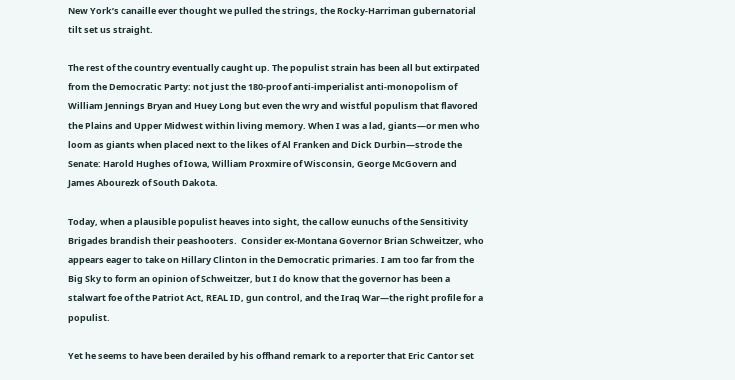New York’s canaille ever thought we pulled the strings, the Rocky-Harriman gubernatorial tilt set us straight.

The rest of the country eventually caught up. The populist strain has been all but extirpated from the Democratic Party: not just the 180-proof anti-imperialist anti-monopolism of William Jennings Bryan and Huey Long but even the wry and wistful populism that flavored the Plains and Upper Midwest within living memory. When I was a lad, giants—or men who loom as giants when placed next to the likes of Al Franken and Dick Durbin—strode the Senate: Harold Hughes of Iowa, William Proxmire of Wisconsin, George McGovern and James Abourezk of South Dakota.

Today, when a plausible populist heaves into sight, the callow eunuchs of the Sensitivity Brigades brandish their peashooters.  Consider ex-Montana Governor Brian Schweitzer, who appears eager to take on Hillary Clinton in the Democratic primaries. I am too far from the Big Sky to form an opinion of Schweitzer, but I do know that the governor has been a stalwart foe of the Patriot Act, REAL ID, gun control, and the Iraq War—the right profile for a populist.

Yet he seems to have been derailed by his offhand remark to a reporter that Eric Cantor set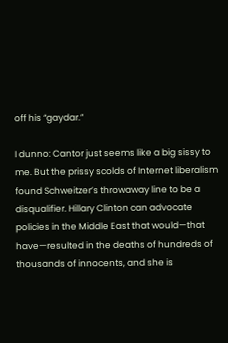off his “gaydar.”

I dunno: Cantor just seems like a big sissy to me. But the prissy scolds of Internet liberalism found Schweitzer’s throwaway line to be a disqualifier. Hillary Clinton can advocate policies in the Middle East that would—that have—resulted in the deaths of hundreds of thousands of innocents, and she is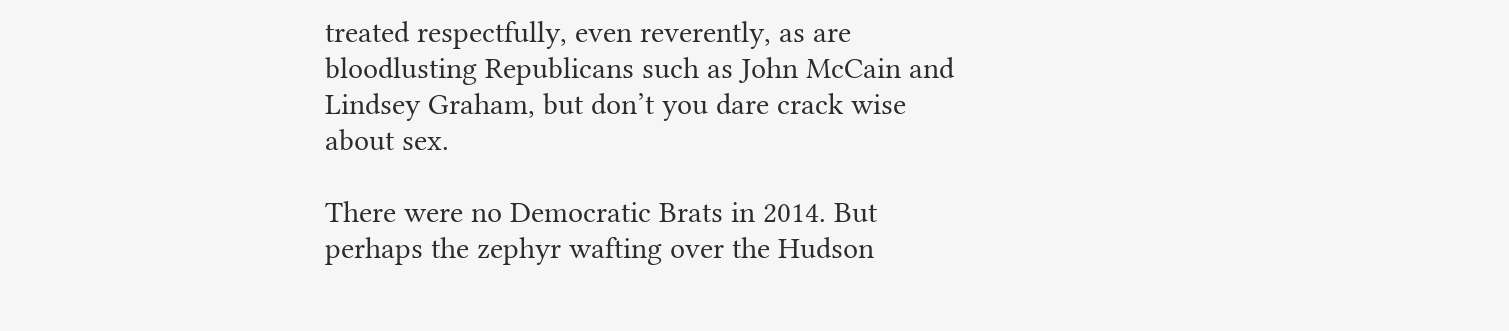treated respectfully, even reverently, as are bloodlusting Republicans such as John McCain and Lindsey Graham, but don’t you dare crack wise about sex.

There were no Democratic Brats in 2014. But perhaps the zephyr wafting over the Hudson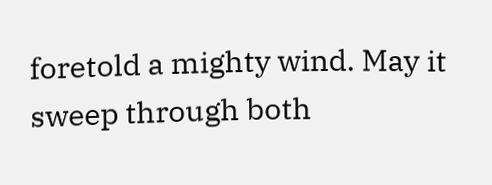foretold a mighty wind. May it sweep through both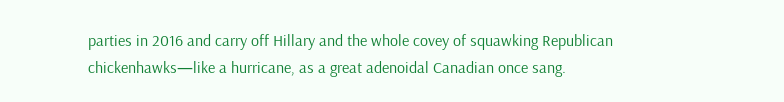parties in 2016 and carry off Hillary and the whole covey of squawking Republican chickenhawks—like a hurricane, as a great adenoidal Canadian once sang.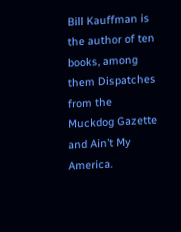Bill Kauffman is the author of ten books, among them Dispatches from the Muckdog Gazette and Ain’t My America.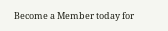Become a Member today for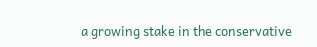a growing stake in the conservative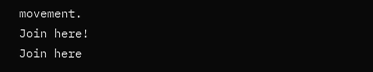movement.
Join here!
Join here